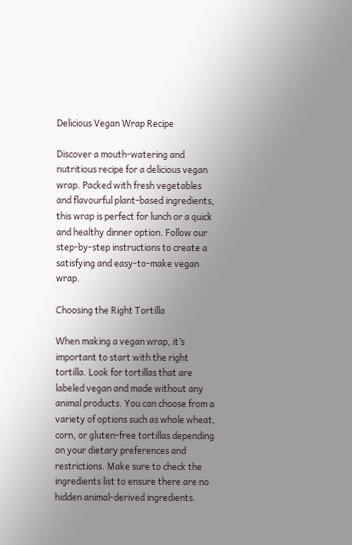Delicious Vegan Wrap Recipe

Discover a mouth-watering and nutritious recipe for a delicious vegan wrap. Packed with fresh vegetables and flavourful plant-based ingredients, this wrap is perfect for lunch or a quick and healthy dinner option. Follow our step-by-step instructions to create a satisfying and easy-to-make vegan wrap.

Choosing the Right Tortilla

When making a vegan wrap, it’s important to start with the right tortilla. Look for tortillas that are labeled vegan and made without any animal products. You can choose from a variety of options such as whole wheat, corn, or gluten-free tortillas depending on your dietary preferences and restrictions. Make sure to check the ingredients list to ensure there are no hidden animal-derived ingredients.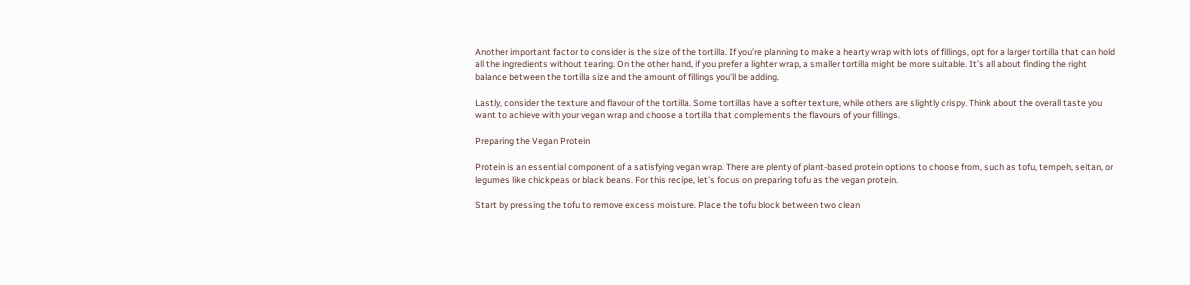Another important factor to consider is the size of the tortilla. If you’re planning to make a hearty wrap with lots of fillings, opt for a larger tortilla that can hold all the ingredients without tearing. On the other hand, if you prefer a lighter wrap, a smaller tortilla might be more suitable. It’s all about finding the right balance between the tortilla size and the amount of fillings you’ll be adding.

Lastly, consider the texture and flavour of the tortilla. Some tortillas have a softer texture, while others are slightly crispy. Think about the overall taste you want to achieve with your vegan wrap and choose a tortilla that complements the flavours of your fillings.

Preparing the Vegan Protein

Protein is an essential component of a satisfying vegan wrap. There are plenty of plant-based protein options to choose from, such as tofu, tempeh, seitan, or legumes like chickpeas or black beans. For this recipe, let’s focus on preparing tofu as the vegan protein.

Start by pressing the tofu to remove excess moisture. Place the tofu block between two clean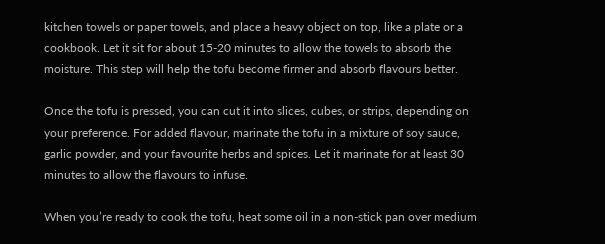kitchen towels or paper towels, and place a heavy object on top, like a plate or a cookbook. Let it sit for about 15-20 minutes to allow the towels to absorb the moisture. This step will help the tofu become firmer and absorb flavours better.

Once the tofu is pressed, you can cut it into slices, cubes, or strips, depending on your preference. For added flavour, marinate the tofu in a mixture of soy sauce, garlic powder, and your favourite herbs and spices. Let it marinate for at least 30 minutes to allow the flavours to infuse.

When you’re ready to cook the tofu, heat some oil in a non-stick pan over medium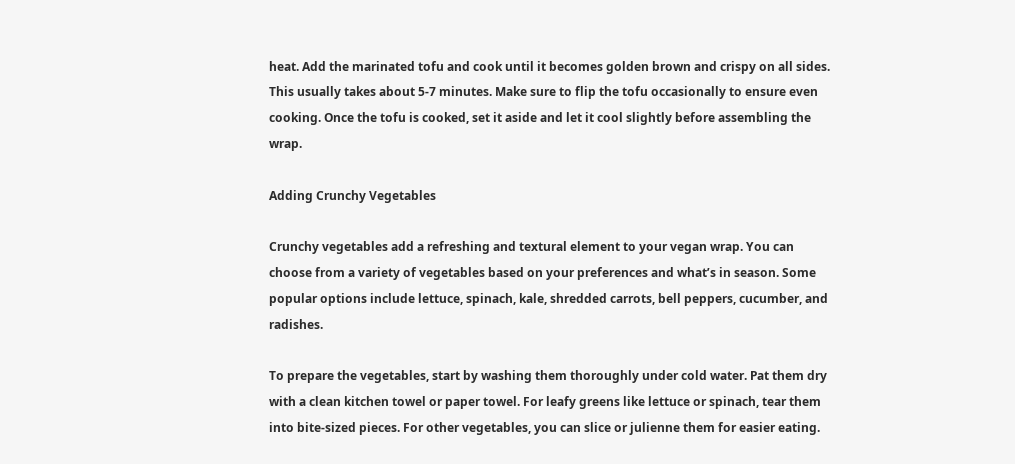heat. Add the marinated tofu and cook until it becomes golden brown and crispy on all sides. This usually takes about 5-7 minutes. Make sure to flip the tofu occasionally to ensure even cooking. Once the tofu is cooked, set it aside and let it cool slightly before assembling the wrap.

Adding Crunchy Vegetables

Crunchy vegetables add a refreshing and textural element to your vegan wrap. You can choose from a variety of vegetables based on your preferences and what’s in season. Some popular options include lettuce, spinach, kale, shredded carrots, bell peppers, cucumber, and radishes.

To prepare the vegetables, start by washing them thoroughly under cold water. Pat them dry with a clean kitchen towel or paper towel. For leafy greens like lettuce or spinach, tear them into bite-sized pieces. For other vegetables, you can slice or julienne them for easier eating.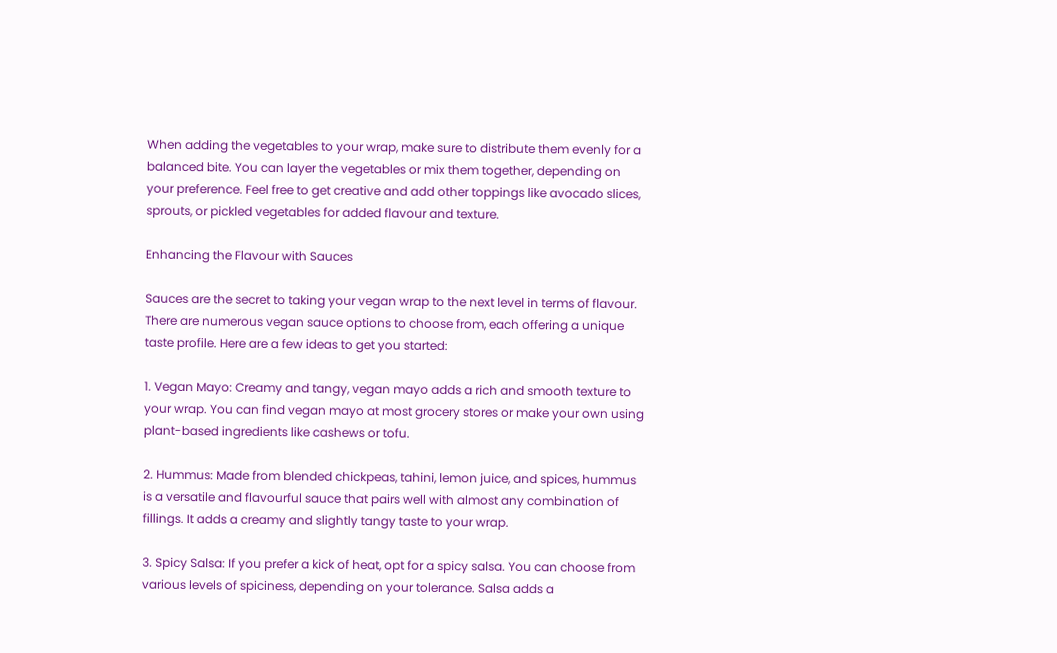When adding the vegetables to your wrap, make sure to distribute them evenly for a balanced bite. You can layer the vegetables or mix them together, depending on your preference. Feel free to get creative and add other toppings like avocado slices, sprouts, or pickled vegetables for added flavour and texture.

Enhancing the Flavour with Sauces

Sauces are the secret to taking your vegan wrap to the next level in terms of flavour. There are numerous vegan sauce options to choose from, each offering a unique taste profile. Here are a few ideas to get you started:

1. Vegan Mayo: Creamy and tangy, vegan mayo adds a rich and smooth texture to your wrap. You can find vegan mayo at most grocery stores or make your own using plant-based ingredients like cashews or tofu.

2. Hummus: Made from blended chickpeas, tahini, lemon juice, and spices, hummus is a versatile and flavourful sauce that pairs well with almost any combination of fillings. It adds a creamy and slightly tangy taste to your wrap.

3. Spicy Salsa: If you prefer a kick of heat, opt for a spicy salsa. You can choose from various levels of spiciness, depending on your tolerance. Salsa adds a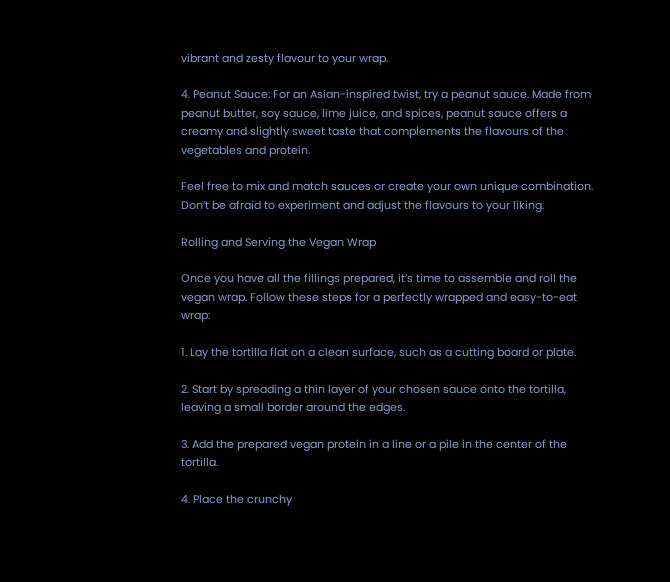vibrant and zesty flavour to your wrap.

4. Peanut Sauce: For an Asian-inspired twist, try a peanut sauce. Made from peanut butter, soy sauce, lime juice, and spices, peanut sauce offers a creamy and slightly sweet taste that complements the flavours of the vegetables and protein.

Feel free to mix and match sauces or create your own unique combination. Don’t be afraid to experiment and adjust the flavours to your liking.

Rolling and Serving the Vegan Wrap

Once you have all the fillings prepared, it’s time to assemble and roll the vegan wrap. Follow these steps for a perfectly wrapped and easy-to-eat wrap:

1. Lay the tortilla flat on a clean surface, such as a cutting board or plate.

2. Start by spreading a thin layer of your chosen sauce onto the tortilla, leaving a small border around the edges.

3. Add the prepared vegan protein in a line or a pile in the center of the tortilla.

4. Place the crunchy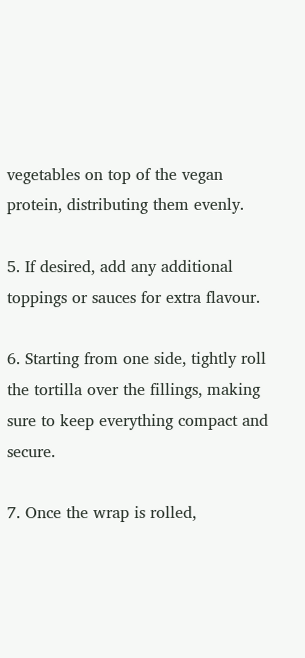vegetables on top of the vegan protein, distributing them evenly.

5. If desired, add any additional toppings or sauces for extra flavour.

6. Starting from one side, tightly roll the tortilla over the fillings, making sure to keep everything compact and secure.

7. Once the wrap is rolled,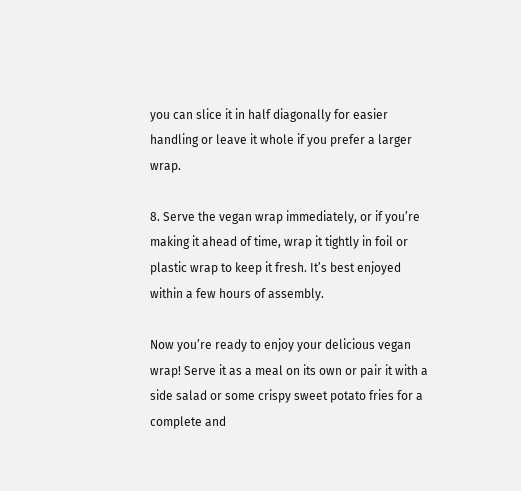you can slice it in half diagonally for easier handling or leave it whole if you prefer a larger wrap.

8. Serve the vegan wrap immediately, or if you’re making it ahead of time, wrap it tightly in foil or plastic wrap to keep it fresh. It’s best enjoyed within a few hours of assembly.

Now you’re ready to enjoy your delicious vegan wrap! Serve it as a meal on its own or pair it with a side salad or some crispy sweet potato fries for a complete and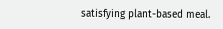satisfying plant-based meal.